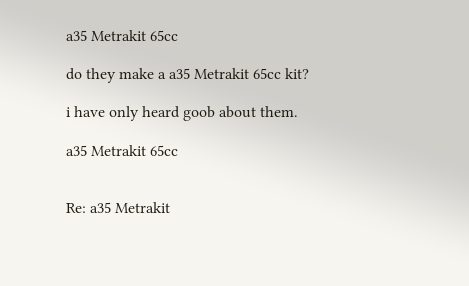a35 Metrakit 65cc

do they make a a35 Metrakit 65cc kit?

i have only heard goob about them.

a35 Metrakit 65cc


Re: a35 Metrakit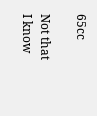65cc

Not that I know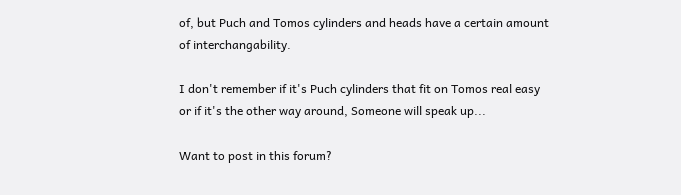of, but Puch and Tomos cylinders and heads have a certain amount of interchangability.

I don't remember if it's Puch cylinders that fit on Tomos real easy or if it's the other way around, Someone will speak up...

Want to post in this forum?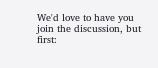We'd love to have you join the discussion, but first: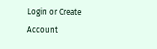Login or Create Account